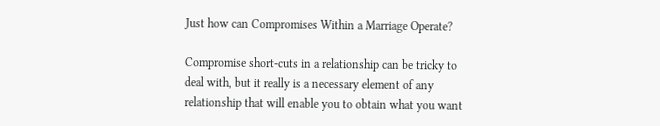Just how can Compromises Within a Marriage Operate?

Compromise short-cuts in a relationship can be tricky to deal with, but it really is a necessary element of any relationship that will enable you to obtain what you want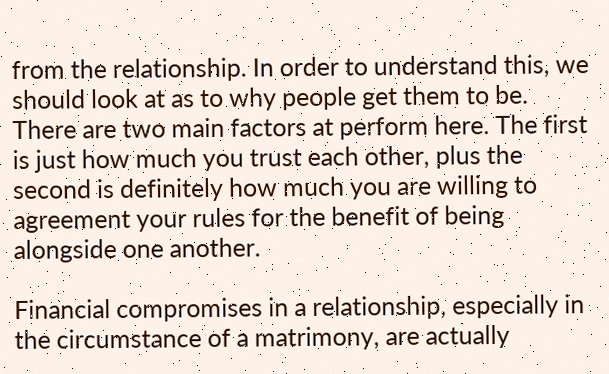from the relationship. In order to understand this, we should look at as to why people get them to be. There are two main factors at perform here. The first is just how much you trust each other, plus the second is definitely how much you are willing to agreement your rules for the benefit of being alongside one another.

Financial compromises in a relationship, especially in the circumstance of a matrimony, are actually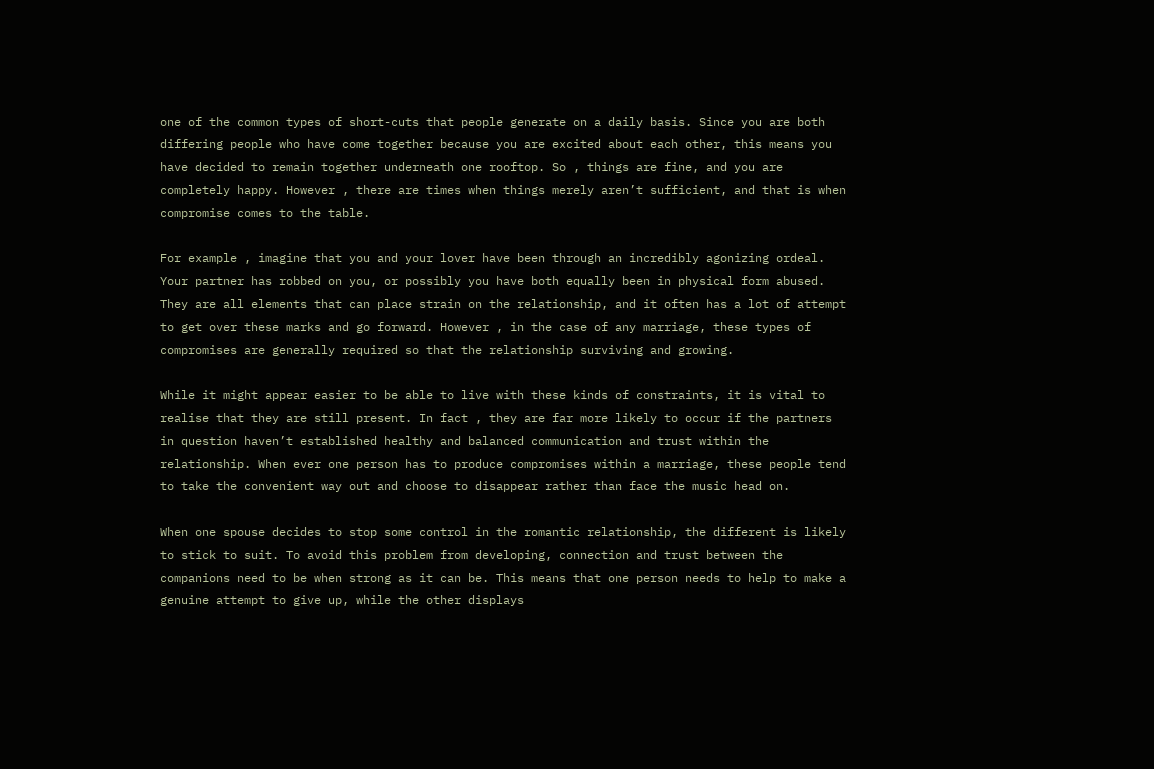one of the common types of short-cuts that people generate on a daily basis. Since you are both differing people who have come together because you are excited about each other, this means you have decided to remain together underneath one rooftop. So , things are fine, and you are completely happy. However , there are times when things merely aren’t sufficient, and that is when compromise comes to the table.

For example , imagine that you and your lover have been through an incredibly agonizing ordeal. Your partner has robbed on you, or possibly you have both equally been in physical form abused. They are all elements that can place strain on the relationship, and it often has a lot of attempt to get over these marks and go forward. However , in the case of any marriage, these types of compromises are generally required so that the relationship surviving and growing.

While it might appear easier to be able to live with these kinds of constraints, it is vital to realise that they are still present. In fact , they are far more likely to occur if the partners in question haven’t established healthy and balanced communication and trust within the relationship. When ever one person has to produce compromises within a marriage, these people tend to take the convenient way out and choose to disappear rather than face the music head on.

When one spouse decides to stop some control in the romantic relationship, the different is likely to stick to suit. To avoid this problem from developing, connection and trust between the companions need to be when strong as it can be. This means that one person needs to help to make a genuine attempt to give up, while the other displays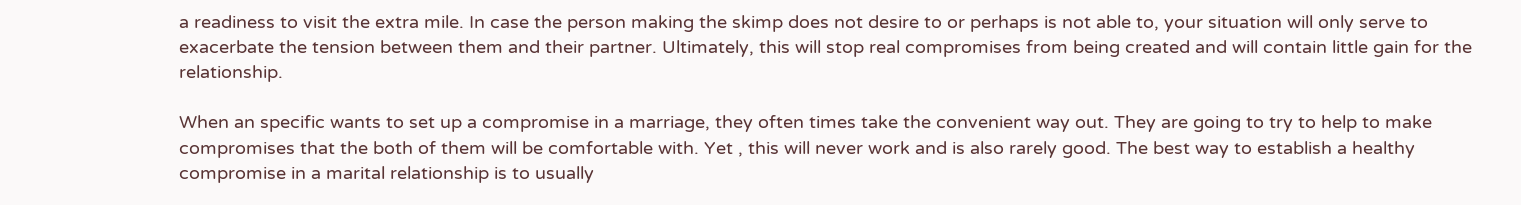a readiness to visit the extra mile. In case the person making the skimp does not desire to or perhaps is not able to, your situation will only serve to exacerbate the tension between them and their partner. Ultimately, this will stop real compromises from being created and will contain little gain for the relationship.

When an specific wants to set up a compromise in a marriage, they often times take the convenient way out. They are going to try to help to make compromises that the both of them will be comfortable with. Yet , this will never work and is also rarely good. The best way to establish a healthy compromise in a marital relationship is to usually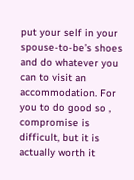put your self in your spouse-to-be’s shoes and do whatever you can to visit an accommodation. For you to do good so , compromise is difficult, but it is actually worth it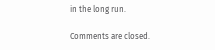in the long run.

Comments are closed.